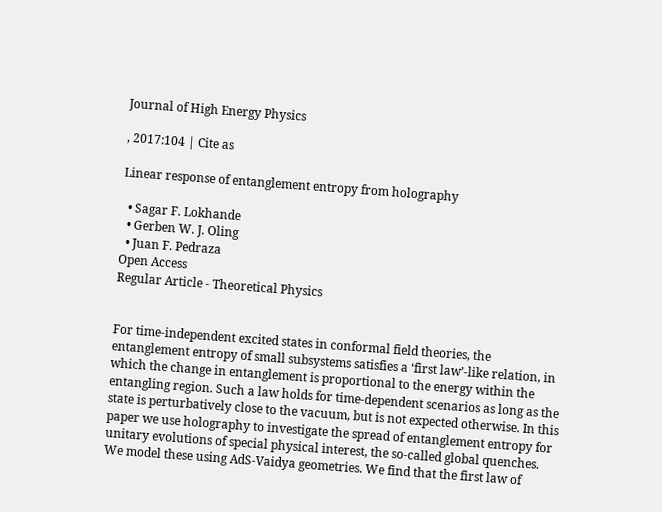Journal of High Energy Physics

, 2017:104 | Cite as

Linear response of entanglement entropy from holography

  • Sagar F. Lokhande
  • Gerben W. J. Oling
  • Juan F. Pedraza
Open Access
Regular Article - Theoretical Physics


For time-independent excited states in conformal field theories, the entanglement entropy of small subsystems satisfies a ‘first law’-like relation, in which the change in entanglement is proportional to the energy within the entangling region. Such a law holds for time-dependent scenarios as long as the state is perturbatively close to the vacuum, but is not expected otherwise. In this paper we use holography to investigate the spread of entanglement entropy for unitary evolutions of special physical interest, the so-called global quenches. We model these using AdS-Vaidya geometries. We find that the first law of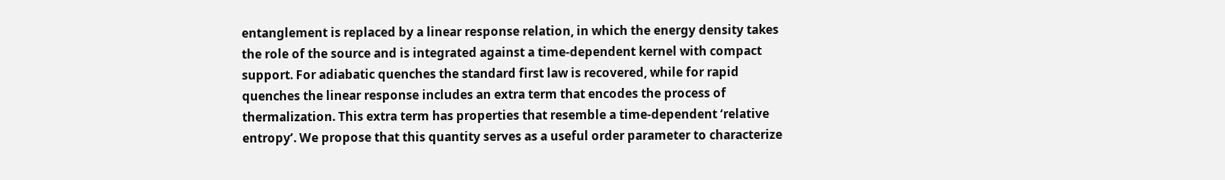entanglement is replaced by a linear response relation, in which the energy density takes the role of the source and is integrated against a time-dependent kernel with compact support. For adiabatic quenches the standard first law is recovered, while for rapid quenches the linear response includes an extra term that encodes the process of thermalization. This extra term has properties that resemble a time-dependent ‘relative entropy’. We propose that this quantity serves as a useful order parameter to characterize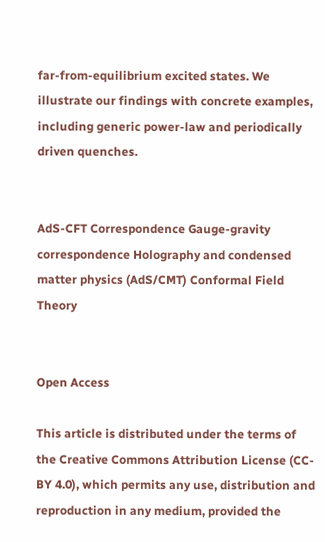far-from-equilibrium excited states. We illustrate our findings with concrete examples, including generic power-law and periodically driven quenches.


AdS-CFT Correspondence Gauge-gravity correspondence Holography and condensed matter physics (AdS/CMT) Conformal Field Theory


Open Access

This article is distributed under the terms of the Creative Commons Attribution License (CC-BY 4.0), which permits any use, distribution and reproduction in any medium, provided the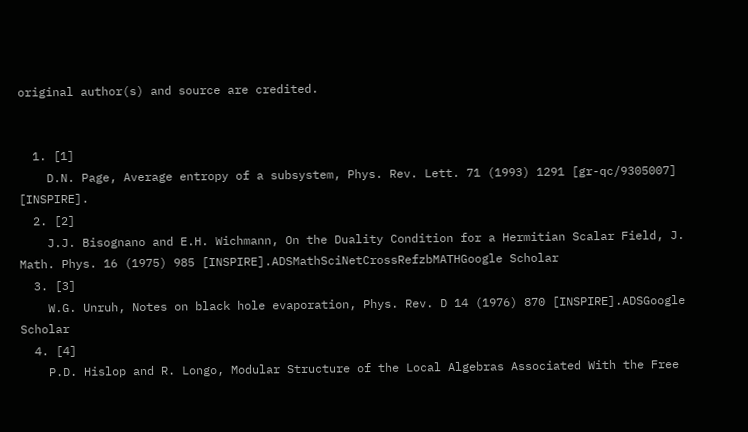original author(s) and source are credited.


  1. [1]
    D.N. Page, Average entropy of a subsystem, Phys. Rev. Lett. 71 (1993) 1291 [gr-qc/9305007] [INSPIRE].
  2. [2]
    J.J. Bisognano and E.H. Wichmann, On the Duality Condition for a Hermitian Scalar Field, J. Math. Phys. 16 (1975) 985 [INSPIRE].ADSMathSciNetCrossRefzbMATHGoogle Scholar
  3. [3]
    W.G. Unruh, Notes on black hole evaporation, Phys. Rev. D 14 (1976) 870 [INSPIRE].ADSGoogle Scholar
  4. [4]
    P.D. Hislop and R. Longo, Modular Structure of the Local Algebras Associated With the Free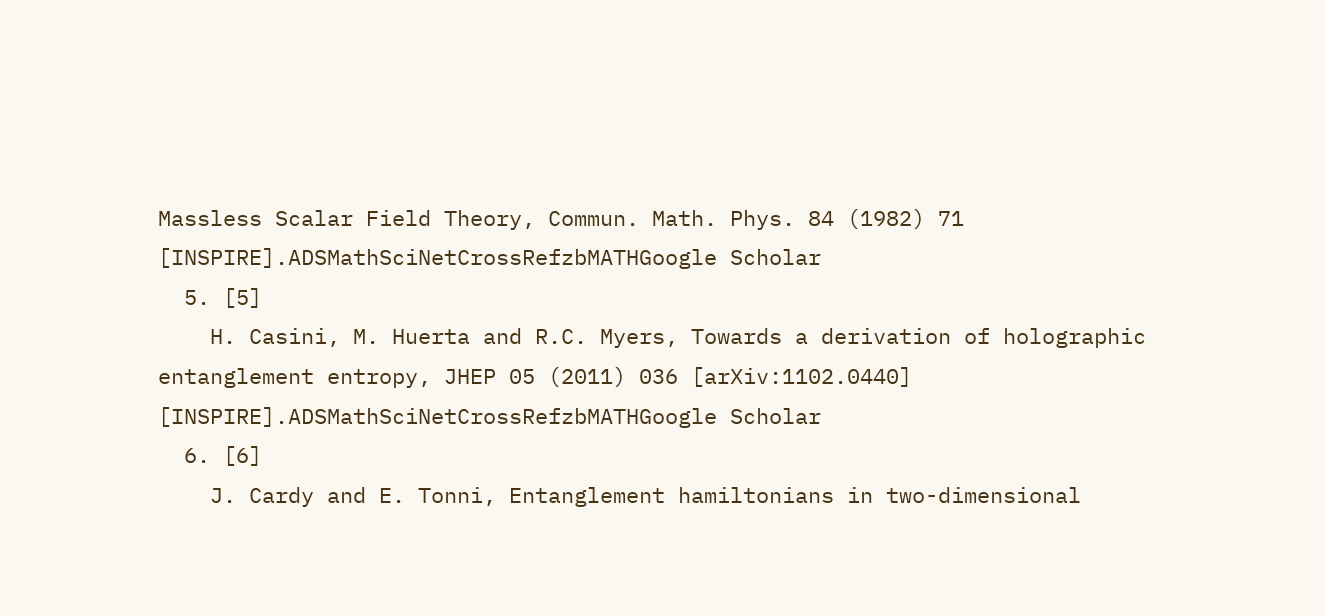Massless Scalar Field Theory, Commun. Math. Phys. 84 (1982) 71 [INSPIRE].ADSMathSciNetCrossRefzbMATHGoogle Scholar
  5. [5]
    H. Casini, M. Huerta and R.C. Myers, Towards a derivation of holographic entanglement entropy, JHEP 05 (2011) 036 [arXiv:1102.0440] [INSPIRE].ADSMathSciNetCrossRefzbMATHGoogle Scholar
  6. [6]
    J. Cardy and E. Tonni, Entanglement hamiltonians in two-dimensional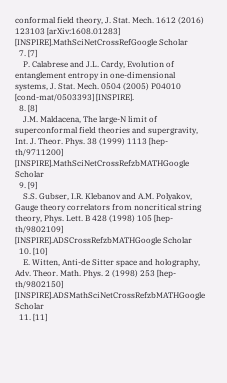conformal field theory, J. Stat. Mech. 1612 (2016) 123103 [arXiv:1608.01283] [INSPIRE].MathSciNetCrossRefGoogle Scholar
  7. [7]
    P. Calabrese and J.L. Cardy, Evolution of entanglement entropy in one-dimensional systems, J. Stat. Mech. 0504 (2005) P04010 [cond-mat/0503393] [INSPIRE].
  8. [8]
    J.M. Maldacena, The large-N limit of superconformal field theories and supergravity, Int. J. Theor. Phys. 38 (1999) 1113 [hep-th/9711200] [INSPIRE].MathSciNetCrossRefzbMATHGoogle Scholar
  9. [9]
    S.S. Gubser, I.R. Klebanov and A.M. Polyakov, Gauge theory correlators from noncritical string theory, Phys. Lett. B 428 (1998) 105 [hep-th/9802109] [INSPIRE].ADSCrossRefzbMATHGoogle Scholar
  10. [10]
    E. Witten, Anti-de Sitter space and holography, Adv. Theor. Math. Phys. 2 (1998) 253 [hep-th/9802150] [INSPIRE].ADSMathSciNetCrossRefzbMATHGoogle Scholar
  11. [11]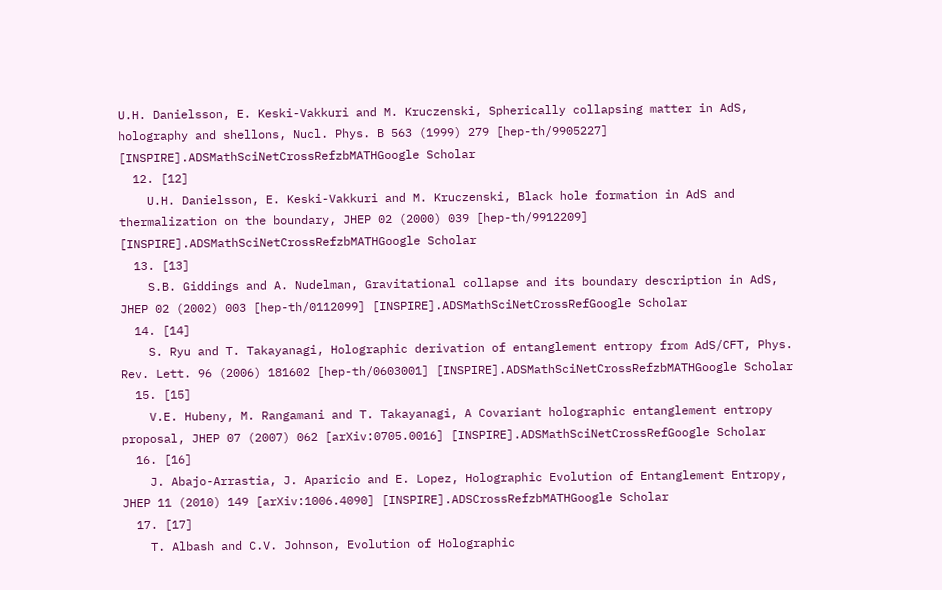U.H. Danielsson, E. Keski-Vakkuri and M. Kruczenski, Spherically collapsing matter in AdS, holography and shellons, Nucl. Phys. B 563 (1999) 279 [hep-th/9905227] [INSPIRE].ADSMathSciNetCrossRefzbMATHGoogle Scholar
  12. [12]
    U.H. Danielsson, E. Keski-Vakkuri and M. Kruczenski, Black hole formation in AdS and thermalization on the boundary, JHEP 02 (2000) 039 [hep-th/9912209] [INSPIRE].ADSMathSciNetCrossRefzbMATHGoogle Scholar
  13. [13]
    S.B. Giddings and A. Nudelman, Gravitational collapse and its boundary description in AdS, JHEP 02 (2002) 003 [hep-th/0112099] [INSPIRE].ADSMathSciNetCrossRefGoogle Scholar
  14. [14]
    S. Ryu and T. Takayanagi, Holographic derivation of entanglement entropy from AdS/CFT, Phys. Rev. Lett. 96 (2006) 181602 [hep-th/0603001] [INSPIRE].ADSMathSciNetCrossRefzbMATHGoogle Scholar
  15. [15]
    V.E. Hubeny, M. Rangamani and T. Takayanagi, A Covariant holographic entanglement entropy proposal, JHEP 07 (2007) 062 [arXiv:0705.0016] [INSPIRE].ADSMathSciNetCrossRefGoogle Scholar
  16. [16]
    J. Abajo-Arrastia, J. Aparicio and E. Lopez, Holographic Evolution of Entanglement Entropy, JHEP 11 (2010) 149 [arXiv:1006.4090] [INSPIRE].ADSCrossRefzbMATHGoogle Scholar
  17. [17]
    T. Albash and C.V. Johnson, Evolution of Holographic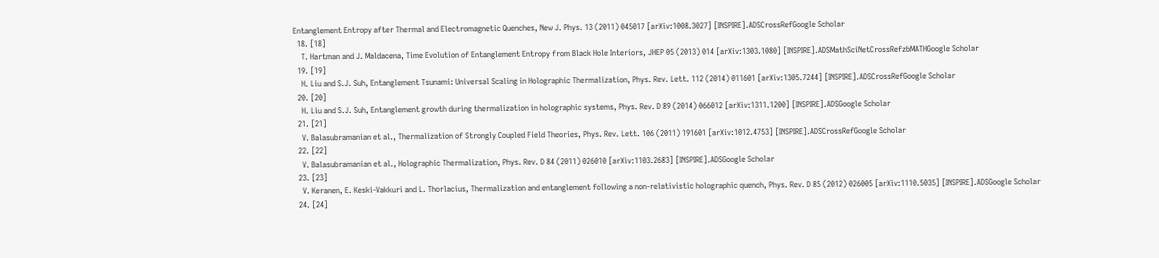Entanglement Entropy after Thermal and Electromagnetic Quenches, New J. Phys. 13 (2011) 045017 [arXiv:1008.3027] [INSPIRE].ADSCrossRefGoogle Scholar
  18. [18]
    T. Hartman and J. Maldacena, Time Evolution of Entanglement Entropy from Black Hole Interiors, JHEP 05 (2013) 014 [arXiv:1303.1080] [INSPIRE].ADSMathSciNetCrossRefzbMATHGoogle Scholar
  19. [19]
    H. Liu and S.J. Suh, Entanglement Tsunami: Universal Scaling in Holographic Thermalization, Phys. Rev. Lett. 112 (2014) 011601 [arXiv:1305.7244] [INSPIRE].ADSCrossRefGoogle Scholar
  20. [20]
    H. Liu and S.J. Suh, Entanglement growth during thermalization in holographic systems, Phys. Rev. D 89 (2014) 066012 [arXiv:1311.1200] [INSPIRE].ADSGoogle Scholar
  21. [21]
    V. Balasubramanian et al., Thermalization of Strongly Coupled Field Theories, Phys. Rev. Lett. 106 (2011) 191601 [arXiv:1012.4753] [INSPIRE].ADSCrossRefGoogle Scholar
  22. [22]
    V. Balasubramanian et al., Holographic Thermalization, Phys. Rev. D 84 (2011) 026010 [arXiv:1103.2683] [INSPIRE].ADSGoogle Scholar
  23. [23]
    V. Keranen, E. Keski-Vakkuri and L. Thorlacius, Thermalization and entanglement following a non-relativistic holographic quench, Phys. Rev. D 85 (2012) 026005 [arXiv:1110.5035] [INSPIRE].ADSGoogle Scholar
  24. [24]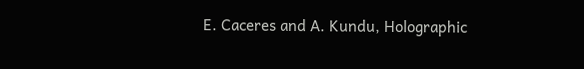E. Caceres and A. Kundu, Holographic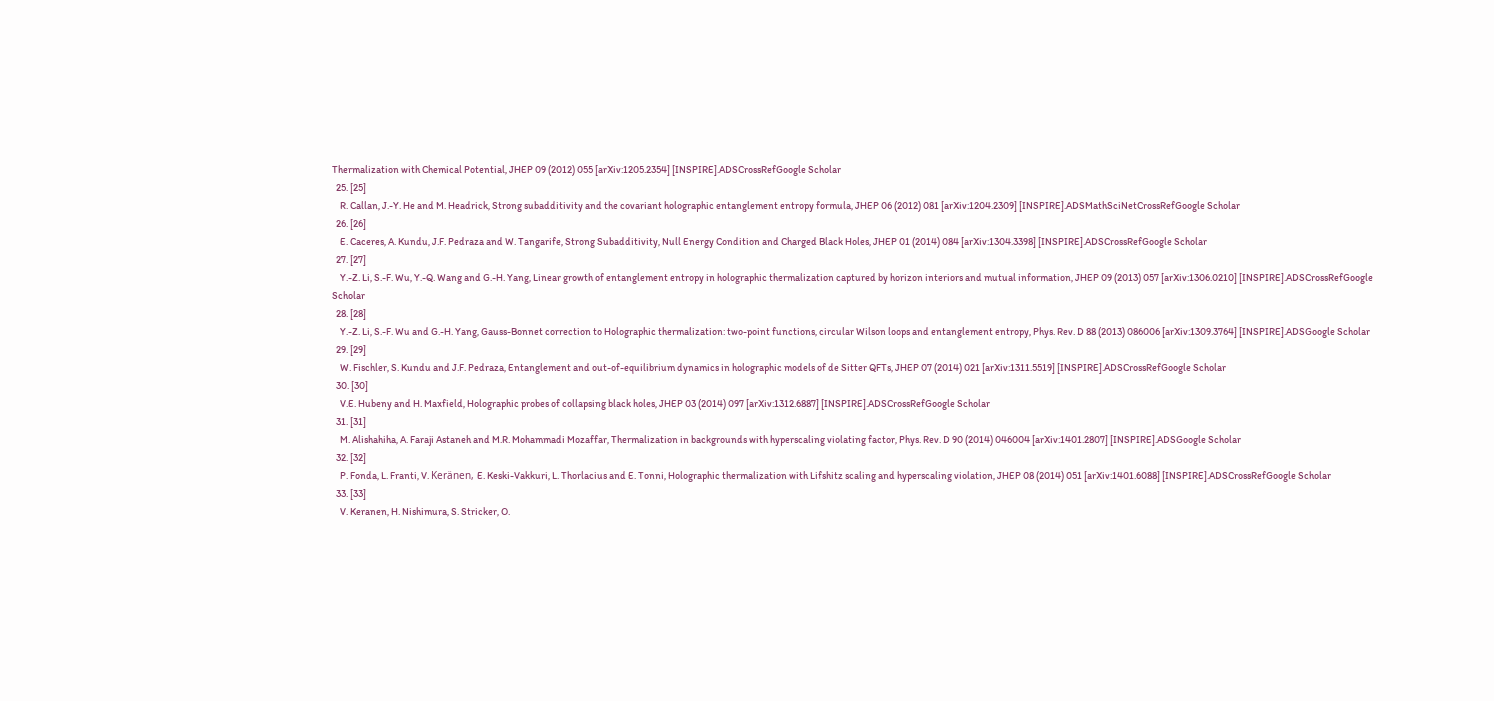Thermalization with Chemical Potential, JHEP 09 (2012) 055 [arXiv:1205.2354] [INSPIRE].ADSCrossRefGoogle Scholar
  25. [25]
    R. Callan, J.-Y. He and M. Headrick, Strong subadditivity and the covariant holographic entanglement entropy formula, JHEP 06 (2012) 081 [arXiv:1204.2309] [INSPIRE].ADSMathSciNetCrossRefGoogle Scholar
  26. [26]
    E. Caceres, A. Kundu, J.F. Pedraza and W. Tangarife, Strong Subadditivity, Null Energy Condition and Charged Black Holes, JHEP 01 (2014) 084 [arXiv:1304.3398] [INSPIRE].ADSCrossRefGoogle Scholar
  27. [27]
    Y.-Z. Li, S.-F. Wu, Y.-Q. Wang and G.-H. Yang, Linear growth of entanglement entropy in holographic thermalization captured by horizon interiors and mutual information, JHEP 09 (2013) 057 [arXiv:1306.0210] [INSPIRE].ADSCrossRefGoogle Scholar
  28. [28]
    Y.-Z. Li, S.-F. Wu and G.-H. Yang, Gauss-Bonnet correction to Holographic thermalization: two-point functions, circular Wilson loops and entanglement entropy, Phys. Rev. D 88 (2013) 086006 [arXiv:1309.3764] [INSPIRE].ADSGoogle Scholar
  29. [29]
    W. Fischler, S. Kundu and J.F. Pedraza, Entanglement and out-of-equilibrium dynamics in holographic models of de Sitter QFTs, JHEP 07 (2014) 021 [arXiv:1311.5519] [INSPIRE].ADSCrossRefGoogle Scholar
  30. [30]
    V.E. Hubeny and H. Maxfield, Holographic probes of collapsing black holes, JHEP 03 (2014) 097 [arXiv:1312.6887] [INSPIRE].ADSCrossRefGoogle Scholar
  31. [31]
    M. Alishahiha, A. Faraji Astaneh and M.R. Mohammadi Mozaffar, Thermalization in backgrounds with hyperscaling violating factor, Phys. Rev. D 90 (2014) 046004 [arXiv:1401.2807] [INSPIRE].ADSGoogle Scholar
  32. [32]
    P. Fonda, L. Franti, V. Keränen, E. Keski-Vakkuri, L. Thorlacius and E. Tonni, Holographic thermalization with Lifshitz scaling and hyperscaling violation, JHEP 08 (2014) 051 [arXiv:1401.6088] [INSPIRE].ADSCrossRefGoogle Scholar
  33. [33]
    V. Keranen, H. Nishimura, S. Stricker, O.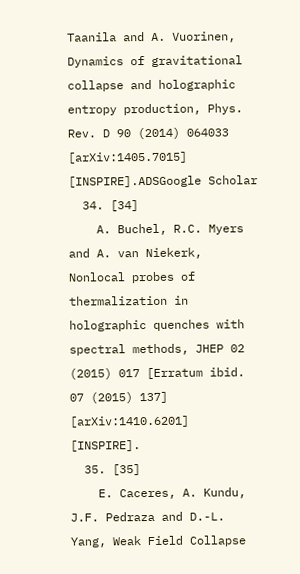Taanila and A. Vuorinen, Dynamics of gravitational collapse and holographic entropy production, Phys. Rev. D 90 (2014) 064033 [arXiv:1405.7015] [INSPIRE].ADSGoogle Scholar
  34. [34]
    A. Buchel, R.C. Myers and A. van Niekerk, Nonlocal probes of thermalization in holographic quenches with spectral methods, JHEP 02 (2015) 017 [Erratum ibid. 07 (2015) 137] [arXiv:1410.6201] [INSPIRE].
  35. [35]
    E. Caceres, A. Kundu, J.F. Pedraza and D.-L. Yang, Weak Field Collapse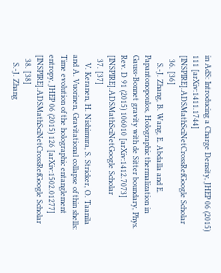in AdS: Introducing a Charge Density, JHEP 06 (2015) 111 [arXiv:1411.1744] [INSPIRE].ADSMathSciNetCrossRefGoogle Scholar
  36. [36]
    S.-J. Zhang, B. Wang, E. Abdalla and E. Papantonopoulos, Holographic thermalization in Gauss-Bonnet gravity with de Sitter boundary, Phys. Rev. D 91 (2015) 106010 [arXiv:1412.7073] [INSPIRE].ADSMathSciNetGoogle Scholar
  37. [37]
    V. Keranen, H. Nishimura, S. Stricker, O. Taanila and A. Vuorinen, Gravitational collapse of thin shells: Time evolution of the holographic entanglement entropy, JHEP 06 (2015) 126 [arXiv:1502.01277] [INSPIRE].ADSMathSciNetCrossRefGoogle Scholar
  38. [38]
    S.-J. Zhang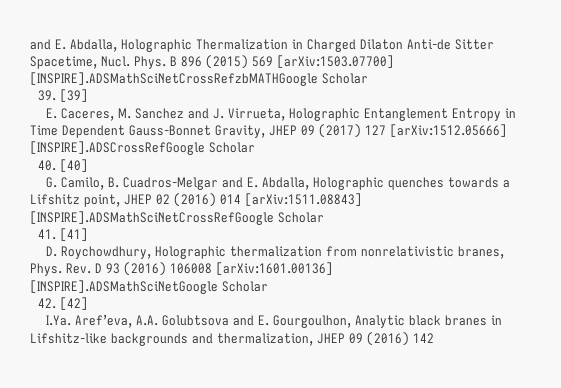and E. Abdalla, Holographic Thermalization in Charged Dilaton Anti-de Sitter Spacetime, Nucl. Phys. B 896 (2015) 569 [arXiv:1503.07700] [INSPIRE].ADSMathSciNetCrossRefzbMATHGoogle Scholar
  39. [39]
    E. Caceres, M. Sanchez and J. Virrueta, Holographic Entanglement Entropy in Time Dependent Gauss-Bonnet Gravity, JHEP 09 (2017) 127 [arXiv:1512.05666] [INSPIRE].ADSCrossRefGoogle Scholar
  40. [40]
    G. Camilo, B. Cuadros-Melgar and E. Abdalla, Holographic quenches towards a Lifshitz point, JHEP 02 (2016) 014 [arXiv:1511.08843] [INSPIRE].ADSMathSciNetCrossRefGoogle Scholar
  41. [41]
    D. Roychowdhury, Holographic thermalization from nonrelativistic branes, Phys. Rev. D 93 (2016) 106008 [arXiv:1601.00136] [INSPIRE].ADSMathSciNetGoogle Scholar
  42. [42]
    I.Ya. Aref’eva, A.A. Golubtsova and E. Gourgoulhon, Analytic black branes in Lifshitz-like backgrounds and thermalization, JHEP 09 (2016) 142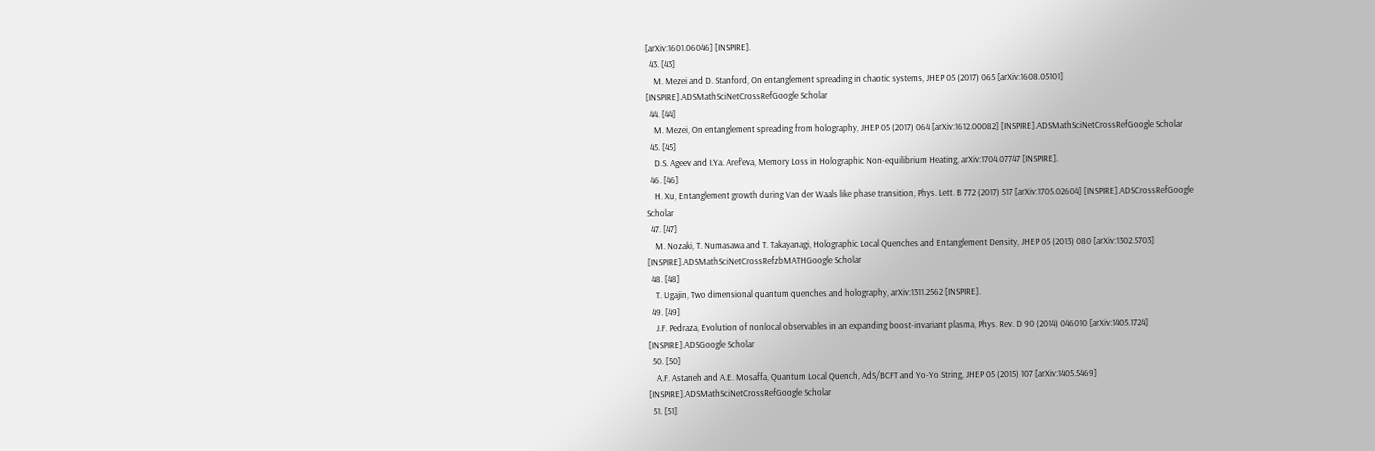[arXiv:1601.06046] [INSPIRE].
  43. [43]
    M. Mezei and D. Stanford, On entanglement spreading in chaotic systems, JHEP 05 (2017) 065 [arXiv:1608.05101] [INSPIRE].ADSMathSciNetCrossRefGoogle Scholar
  44. [44]
    M. Mezei, On entanglement spreading from holography, JHEP 05 (2017) 064 [arXiv:1612.00082] [INSPIRE].ADSMathSciNetCrossRefGoogle Scholar
  45. [45]
    D.S. Ageev and I.Ya. Aref’eva, Memory Loss in Holographic Non-equilibrium Heating, arXiv:1704.07747 [INSPIRE].
  46. [46]
    H. Xu, Entanglement growth during Van der Waals like phase transition, Phys. Lett. B 772 (2017) 517 [arXiv:1705.02604] [INSPIRE].ADSCrossRefGoogle Scholar
  47. [47]
    M. Nozaki, T. Numasawa and T. Takayanagi, Holographic Local Quenches and Entanglement Density, JHEP 05 (2013) 080 [arXiv:1302.5703] [INSPIRE].ADSMathSciNetCrossRefzbMATHGoogle Scholar
  48. [48]
    T. Ugajin, Two dimensional quantum quenches and holography, arXiv:1311.2562 [INSPIRE].
  49. [49]
    J.F. Pedraza, Evolution of nonlocal observables in an expanding boost-invariant plasma, Phys. Rev. D 90 (2014) 046010 [arXiv:1405.1724] [INSPIRE].ADSGoogle Scholar
  50. [50]
    A.F. Astaneh and A.E. Mosaffa, Quantum Local Quench, AdS/BCFT and Yo-Yo String, JHEP 05 (2015) 107 [arXiv:1405.5469] [INSPIRE].ADSMathSciNetCrossRefGoogle Scholar
  51. [51]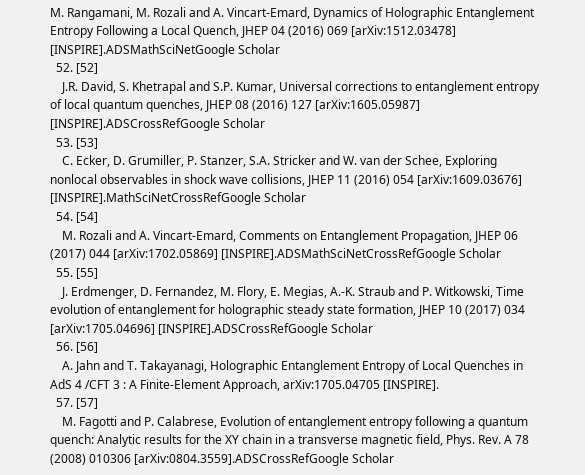M. Rangamani, M. Rozali and A. Vincart-Emard, Dynamics of Holographic Entanglement Entropy Following a Local Quench, JHEP 04 (2016) 069 [arXiv:1512.03478] [INSPIRE].ADSMathSciNetGoogle Scholar
  52. [52]
    J.R. David, S. Khetrapal and S.P. Kumar, Universal corrections to entanglement entropy of local quantum quenches, JHEP 08 (2016) 127 [arXiv:1605.05987] [INSPIRE].ADSCrossRefGoogle Scholar
  53. [53]
    C. Ecker, D. Grumiller, P. Stanzer, S.A. Stricker and W. van der Schee, Exploring nonlocal observables in shock wave collisions, JHEP 11 (2016) 054 [arXiv:1609.03676] [INSPIRE].MathSciNetCrossRefGoogle Scholar
  54. [54]
    M. Rozali and A. Vincart-Emard, Comments on Entanglement Propagation, JHEP 06 (2017) 044 [arXiv:1702.05869] [INSPIRE].ADSMathSciNetCrossRefGoogle Scholar
  55. [55]
    J. Erdmenger, D. Fernandez, M. Flory, E. Megias, A.-K. Straub and P. Witkowski, Time evolution of entanglement for holographic steady state formation, JHEP 10 (2017) 034 [arXiv:1705.04696] [INSPIRE].ADSCrossRefGoogle Scholar
  56. [56]
    A. Jahn and T. Takayanagi, Holographic Entanglement Entropy of Local Quenches in AdS 4 /CFT 3 : A Finite-Element Approach, arXiv:1705.04705 [INSPIRE].
  57. [57]
    M. Fagotti and P. Calabrese, Evolution of entanglement entropy following a quantum quench: Analytic results for the XY chain in a transverse magnetic field, Phys. Rev. A 78 (2008) 010306 [arXiv:0804.3559].ADSCrossRefGoogle Scholar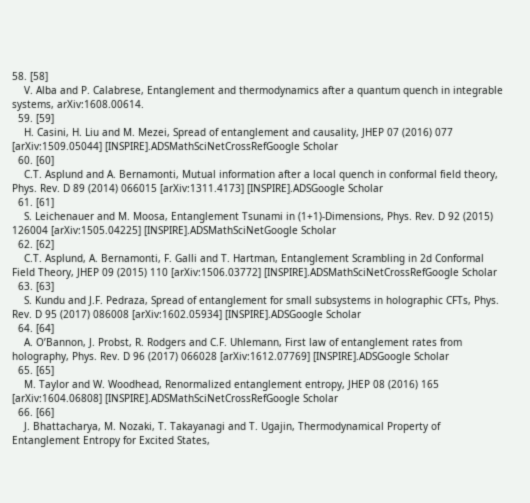58. [58]
    V. Alba and P. Calabrese, Entanglement and thermodynamics after a quantum quench in integrable systems, arXiv:1608.00614.
  59. [59]
    H. Casini, H. Liu and M. Mezei, Spread of entanglement and causality, JHEP 07 (2016) 077 [arXiv:1509.05044] [INSPIRE].ADSMathSciNetCrossRefGoogle Scholar
  60. [60]
    C.T. Asplund and A. Bernamonti, Mutual information after a local quench in conformal field theory, Phys. Rev. D 89 (2014) 066015 [arXiv:1311.4173] [INSPIRE].ADSGoogle Scholar
  61. [61]
    S. Leichenauer and M. Moosa, Entanglement Tsunami in (1+1)-Dimensions, Phys. Rev. D 92 (2015) 126004 [arXiv:1505.04225] [INSPIRE].ADSMathSciNetGoogle Scholar
  62. [62]
    C.T. Asplund, A. Bernamonti, F. Galli and T. Hartman, Entanglement Scrambling in 2d Conformal Field Theory, JHEP 09 (2015) 110 [arXiv:1506.03772] [INSPIRE].ADSMathSciNetCrossRefGoogle Scholar
  63. [63]
    S. Kundu and J.F. Pedraza, Spread of entanglement for small subsystems in holographic CFTs, Phys. Rev. D 95 (2017) 086008 [arXiv:1602.05934] [INSPIRE].ADSGoogle Scholar
  64. [64]
    A. O’Bannon, J. Probst, R. Rodgers and C.F. Uhlemann, First law of entanglement rates from holography, Phys. Rev. D 96 (2017) 066028 [arXiv:1612.07769] [INSPIRE].ADSGoogle Scholar
  65. [65]
    M. Taylor and W. Woodhead, Renormalized entanglement entropy, JHEP 08 (2016) 165 [arXiv:1604.06808] [INSPIRE].ADSMathSciNetCrossRefGoogle Scholar
  66. [66]
    J. Bhattacharya, M. Nozaki, T. Takayanagi and T. Ugajin, Thermodynamical Property of Entanglement Entropy for Excited States,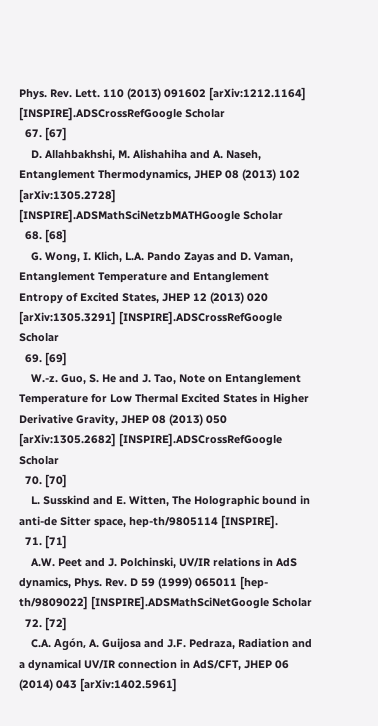Phys. Rev. Lett. 110 (2013) 091602 [arXiv:1212.1164] [INSPIRE].ADSCrossRefGoogle Scholar
  67. [67]
    D. Allahbakhshi, M. Alishahiha and A. Naseh, Entanglement Thermodynamics, JHEP 08 (2013) 102 [arXiv:1305.2728] [INSPIRE].ADSMathSciNetzbMATHGoogle Scholar
  68. [68]
    G. Wong, I. Klich, L.A. Pando Zayas and D. Vaman, Entanglement Temperature and Entanglement Entropy of Excited States, JHEP 12 (2013) 020 [arXiv:1305.3291] [INSPIRE].ADSCrossRefGoogle Scholar
  69. [69]
    W.-z. Guo, S. He and J. Tao, Note on Entanglement Temperature for Low Thermal Excited States in Higher Derivative Gravity, JHEP 08 (2013) 050 [arXiv:1305.2682] [INSPIRE].ADSCrossRefGoogle Scholar
  70. [70]
    L. Susskind and E. Witten, The Holographic bound in anti-de Sitter space, hep-th/9805114 [INSPIRE].
  71. [71]
    A.W. Peet and J. Polchinski, UV/IR relations in AdS dynamics, Phys. Rev. D 59 (1999) 065011 [hep-th/9809022] [INSPIRE].ADSMathSciNetGoogle Scholar
  72. [72]
    C.A. Agón, A. Guijosa and J.F. Pedraza, Radiation and a dynamical UV/IR connection in AdS/CFT, JHEP 06 (2014) 043 [arXiv:1402.5961]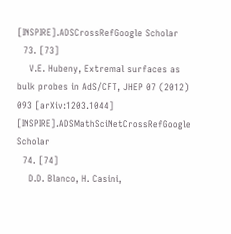[INSPIRE].ADSCrossRefGoogle Scholar
  73. [73]
    V.E. Hubeny, Extremal surfaces as bulk probes in AdS/CFT, JHEP 07 (2012) 093 [arXiv:1203.1044] [INSPIRE].ADSMathSciNetCrossRefGoogle Scholar
  74. [74]
    D.D. Blanco, H. Casini,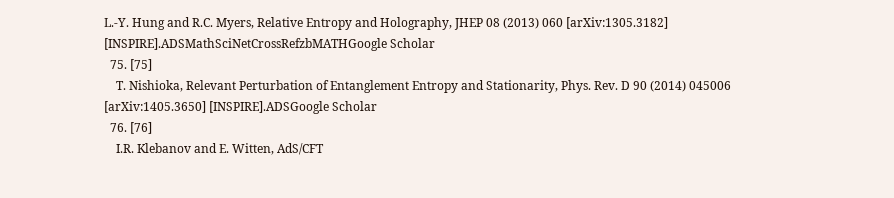L.-Y. Hung and R.C. Myers, Relative Entropy and Holography, JHEP 08 (2013) 060 [arXiv:1305.3182] [INSPIRE].ADSMathSciNetCrossRefzbMATHGoogle Scholar
  75. [75]
    T. Nishioka, Relevant Perturbation of Entanglement Entropy and Stationarity, Phys. Rev. D 90 (2014) 045006 [arXiv:1405.3650] [INSPIRE].ADSGoogle Scholar
  76. [76]
    I.R. Klebanov and E. Witten, AdS/CFT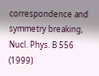correspondence and symmetry breaking, Nucl. Phys. B 556 (1999)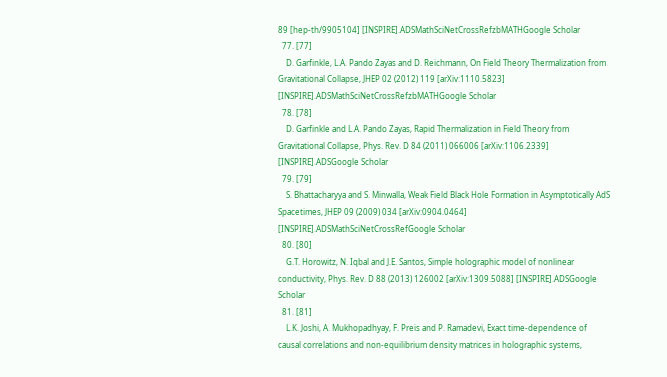89 [hep-th/9905104] [INSPIRE].ADSMathSciNetCrossRefzbMATHGoogle Scholar
  77. [77]
    D. Garfinkle, L.A. Pando Zayas and D. Reichmann, On Field Theory Thermalization from Gravitational Collapse, JHEP 02 (2012) 119 [arXiv:1110.5823] [INSPIRE].ADSMathSciNetCrossRefzbMATHGoogle Scholar
  78. [78]
    D. Garfinkle and L.A. Pando Zayas, Rapid Thermalization in Field Theory from Gravitational Collapse, Phys. Rev. D 84 (2011) 066006 [arXiv:1106.2339] [INSPIRE].ADSGoogle Scholar
  79. [79]
    S. Bhattacharyya and S. Minwalla, Weak Field Black Hole Formation in Asymptotically AdS Spacetimes, JHEP 09 (2009) 034 [arXiv:0904.0464] [INSPIRE].ADSMathSciNetCrossRefGoogle Scholar
  80. [80]
    G.T. Horowitz, N. Iqbal and J.E. Santos, Simple holographic model of nonlinear conductivity, Phys. Rev. D 88 (2013) 126002 [arXiv:1309.5088] [INSPIRE].ADSGoogle Scholar
  81. [81]
    L.K. Joshi, A. Mukhopadhyay, F. Preis and P. Ramadevi, Exact time-dependence of causal correlations and non-equilibrium density matrices in holographic systems,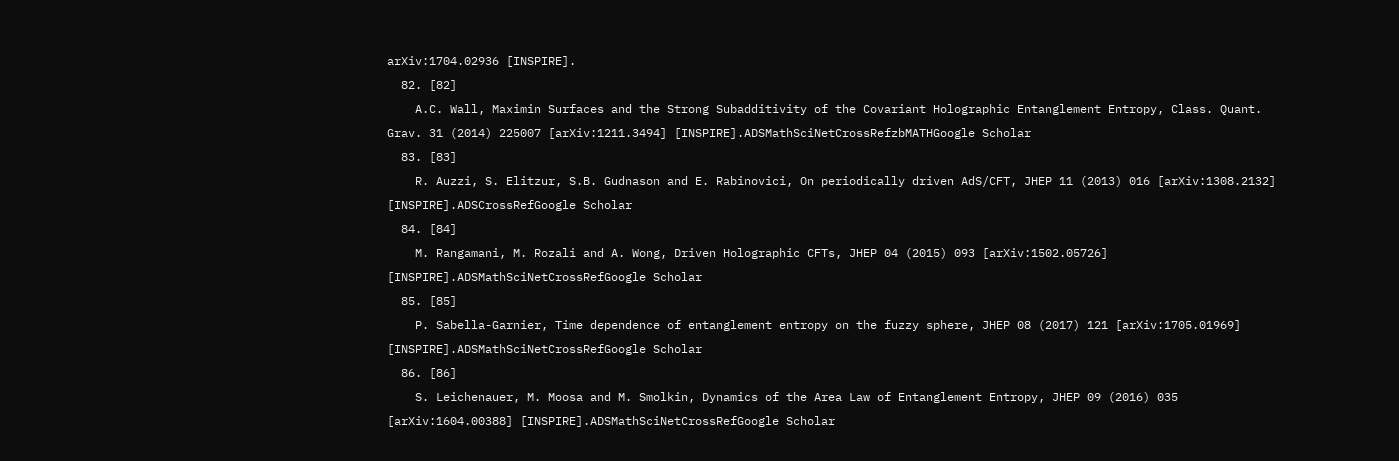arXiv:1704.02936 [INSPIRE].
  82. [82]
    A.C. Wall, Maximin Surfaces and the Strong Subadditivity of the Covariant Holographic Entanglement Entropy, Class. Quant. Grav. 31 (2014) 225007 [arXiv:1211.3494] [INSPIRE].ADSMathSciNetCrossRefzbMATHGoogle Scholar
  83. [83]
    R. Auzzi, S. Elitzur, S.B. Gudnason and E. Rabinovici, On periodically driven AdS/CFT, JHEP 11 (2013) 016 [arXiv:1308.2132] [INSPIRE].ADSCrossRefGoogle Scholar
  84. [84]
    M. Rangamani, M. Rozali and A. Wong, Driven Holographic CFTs, JHEP 04 (2015) 093 [arXiv:1502.05726] [INSPIRE].ADSMathSciNetCrossRefGoogle Scholar
  85. [85]
    P. Sabella-Garnier, Time dependence of entanglement entropy on the fuzzy sphere, JHEP 08 (2017) 121 [arXiv:1705.01969] [INSPIRE].ADSMathSciNetCrossRefGoogle Scholar
  86. [86]
    S. Leichenauer, M. Moosa and M. Smolkin, Dynamics of the Area Law of Entanglement Entropy, JHEP 09 (2016) 035 [arXiv:1604.00388] [INSPIRE].ADSMathSciNetCrossRefGoogle Scholar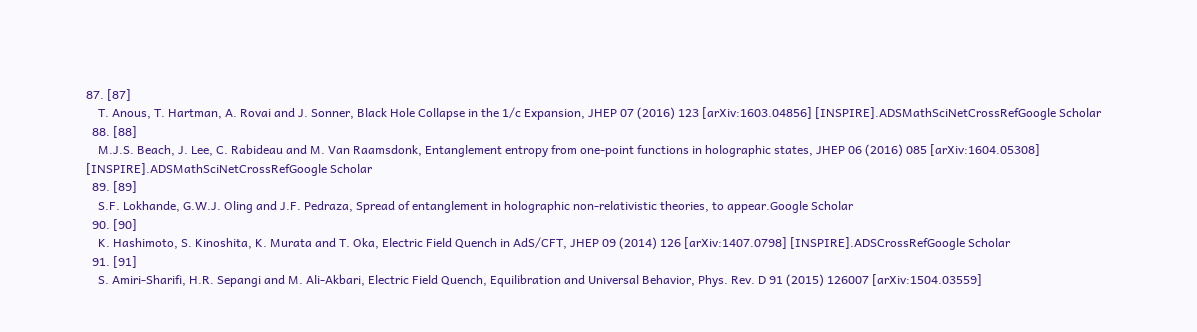87. [87]
    T. Anous, T. Hartman, A. Rovai and J. Sonner, Black Hole Collapse in the 1/c Expansion, JHEP 07 (2016) 123 [arXiv:1603.04856] [INSPIRE].ADSMathSciNetCrossRefGoogle Scholar
  88. [88]
    M.J.S. Beach, J. Lee, C. Rabideau and M. Van Raamsdonk, Entanglement entropy from one-point functions in holographic states, JHEP 06 (2016) 085 [arXiv:1604.05308] [INSPIRE].ADSMathSciNetCrossRefGoogle Scholar
  89. [89]
    S.F. Lokhande, G.W.J. Oling and J.F. Pedraza, Spread of entanglement in holographic non-relativistic theories, to appear.Google Scholar
  90. [90]
    K. Hashimoto, S. Kinoshita, K. Murata and T. Oka, Electric Field Quench in AdS/CFT, JHEP 09 (2014) 126 [arXiv:1407.0798] [INSPIRE].ADSCrossRefGoogle Scholar
  91. [91]
    S. Amiri-Sharifi, H.R. Sepangi and M. Ali-Akbari, Electric Field Quench, Equilibration and Universal Behavior, Phys. Rev. D 91 (2015) 126007 [arXiv:1504.03559]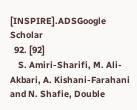[INSPIRE].ADSGoogle Scholar
  92. [92]
    S. Amiri-Sharifi, M. Ali-Akbari, A. Kishani-Farahani and N. Shafie, Double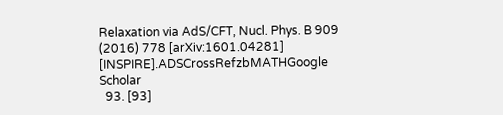Relaxation via AdS/CFT, Nucl. Phys. B 909 (2016) 778 [arXiv:1601.04281] [INSPIRE].ADSCrossRefzbMATHGoogle Scholar
  93. [93]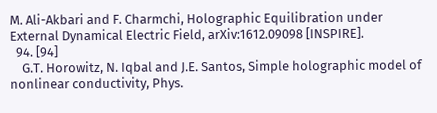M. Ali-Akbari and F. Charmchi, Holographic Equilibration under External Dynamical Electric Field, arXiv:1612.09098 [INSPIRE].
  94. [94]
    G.T. Horowitz, N. Iqbal and J.E. Santos, Simple holographic model of nonlinear conductivity, Phys.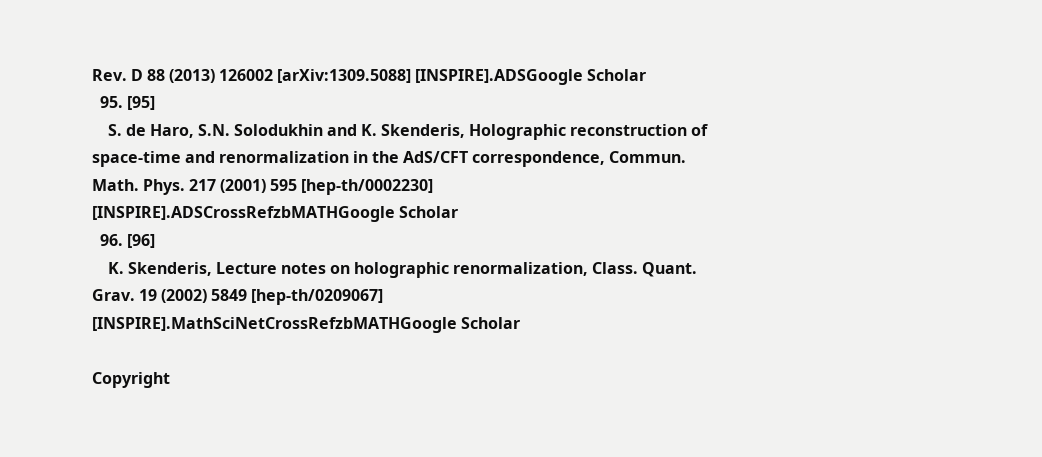Rev. D 88 (2013) 126002 [arXiv:1309.5088] [INSPIRE].ADSGoogle Scholar
  95. [95]
    S. de Haro, S.N. Solodukhin and K. Skenderis, Holographic reconstruction of space-time and renormalization in the AdS/CFT correspondence, Commun. Math. Phys. 217 (2001) 595 [hep-th/0002230] [INSPIRE].ADSCrossRefzbMATHGoogle Scholar
  96. [96]
    K. Skenderis, Lecture notes on holographic renormalization, Class. Quant. Grav. 19 (2002) 5849 [hep-th/0209067] [INSPIRE].MathSciNetCrossRefzbMATHGoogle Scholar

Copyright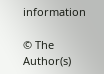information

© The Author(s)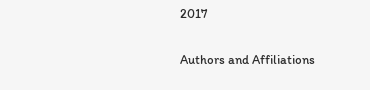2017

Authors and Affiliations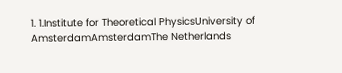1. 1.Institute for Theoretical PhysicsUniversity of AmsterdamAmsterdamThe Netherlands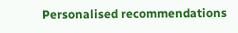Personalised recommendations